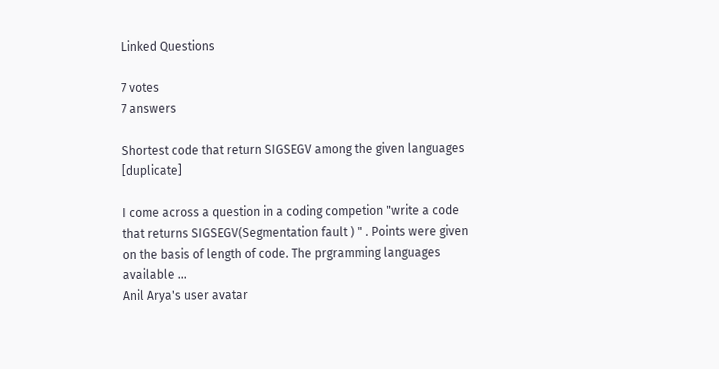Linked Questions

7 votes
7 answers

Shortest code that return SIGSEGV among the given languages [duplicate]

I come across a question in a coding competion "write a code that returns SIGSEGV(Segmentation fault ) " . Points were given on the basis of length of code. The prgramming languages available ...
Anil Arya's user avatar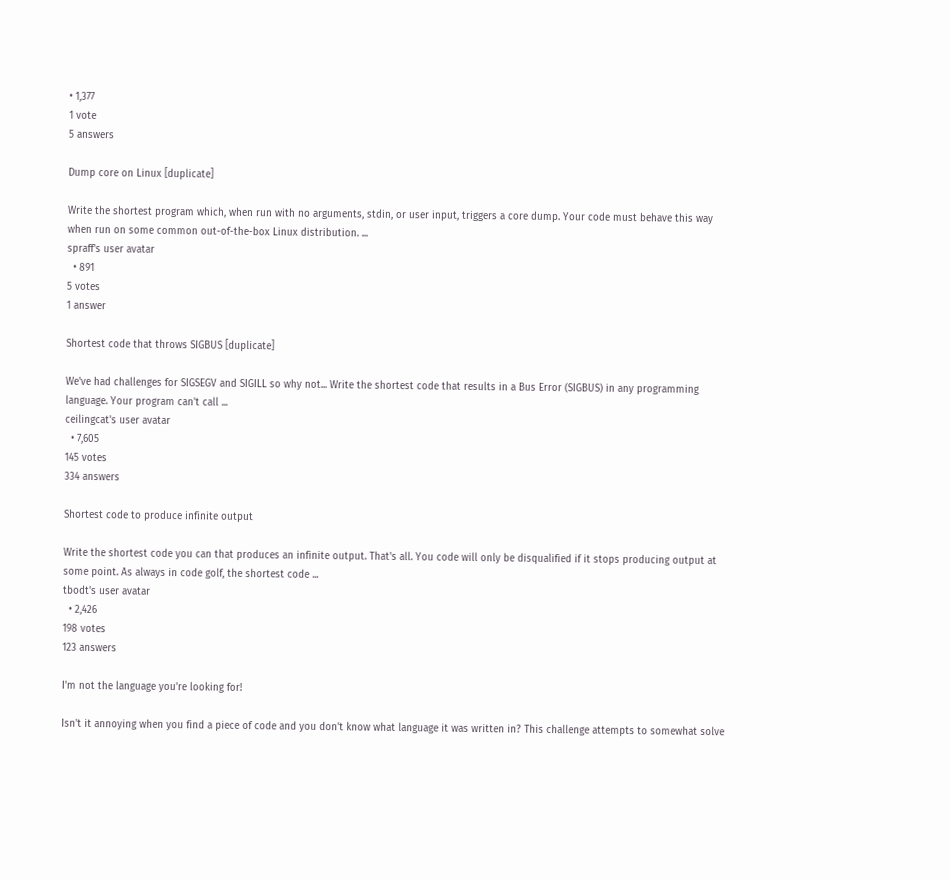• 1,377
1 vote
5 answers

Dump core on Linux [duplicate]

Write the shortest program which, when run with no arguments, stdin, or user input, triggers a core dump. Your code must behave this way when run on some common out-of-the-box Linux distribution. ...
spraff's user avatar
  • 891
5 votes
1 answer

Shortest code that throws SIGBUS [duplicate]

We've had challenges for SIGSEGV and SIGILL so why not... Write the shortest code that results in a Bus Error (SIGBUS) in any programming language. Your program can't call ...
ceilingcat's user avatar
  • 7,605
145 votes
334 answers

Shortest code to produce infinite output

Write the shortest code you can that produces an infinite output. That's all. You code will only be disqualified if it stops producing output at some point. As always in code golf, the shortest code ...
tbodt's user avatar
  • 2,426
198 votes
123 answers

I'm not the language you're looking for!

Isn't it annoying when you find a piece of code and you don't know what language it was written in? This challenge attempts to somewhat solve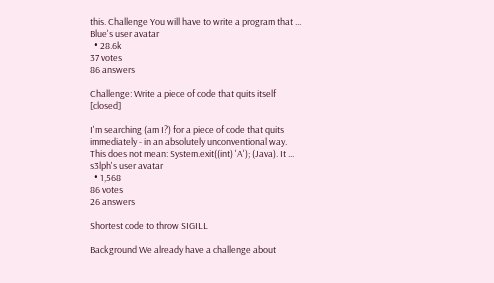this. Challenge You will have to write a program that ...
Blue's user avatar
  • 28.6k
37 votes
86 answers

Challenge: Write a piece of code that quits itself [closed]

I'm searching (am I?) for a piece of code that quits immediately - in an absolutely unconventional way. This does not mean: System.exit((int) 'A'); (Java). It ...
s3lph's user avatar
  • 1,568
86 votes
26 answers

Shortest code to throw SIGILL

Background We already have a challenge about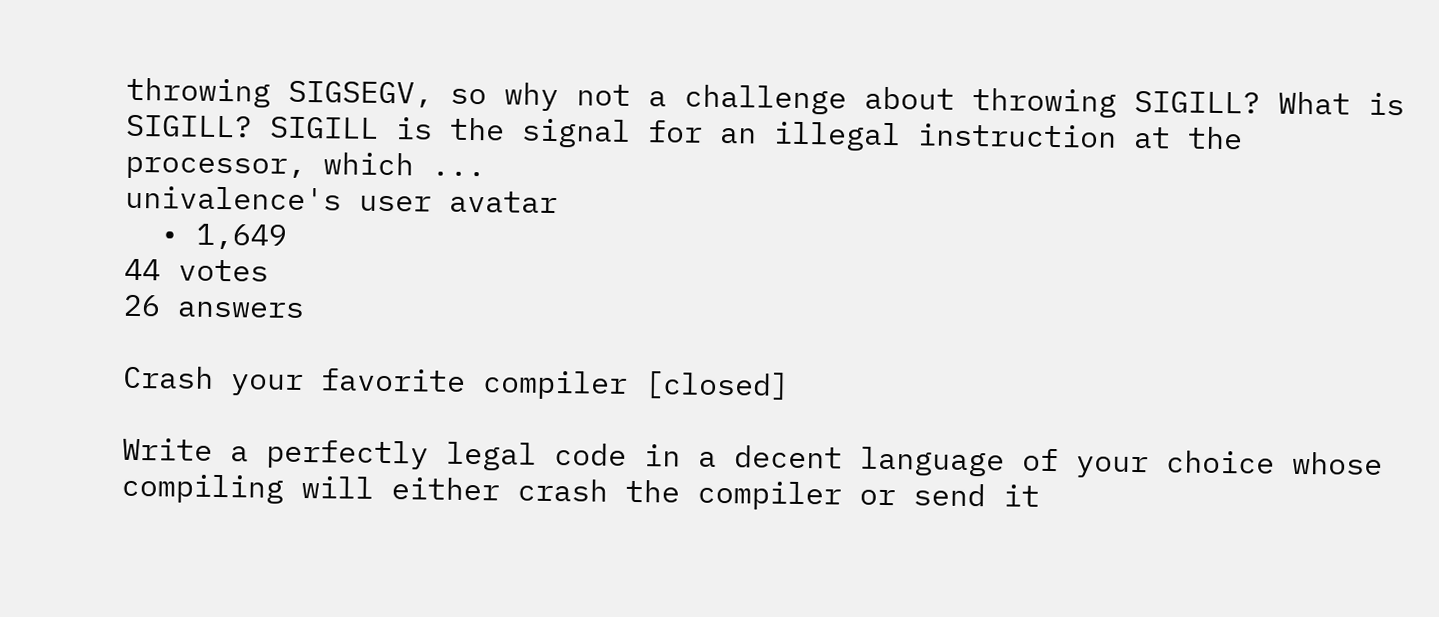throwing SIGSEGV, so why not a challenge about throwing SIGILL? What is SIGILL? SIGILL is the signal for an illegal instruction at the processor, which ...
univalence's user avatar
  • 1,649
44 votes
26 answers

Crash your favorite compiler [closed]

Write a perfectly legal code in a decent language of your choice whose compiling will either crash the compiler or send it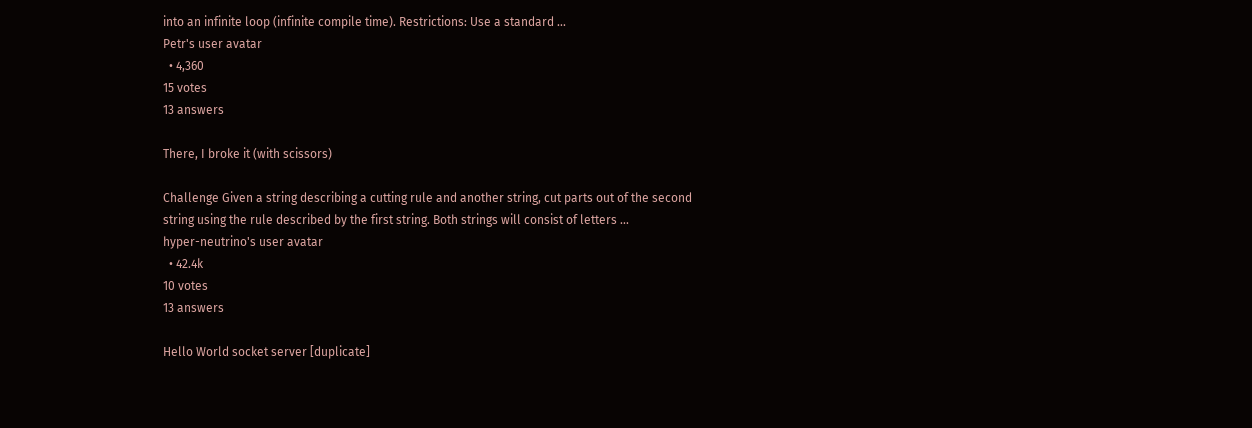into an infinite loop (infinite compile time). Restrictions: Use a standard ...
Petr's user avatar
  • 4,360
15 votes
13 answers

There, I broke it (with scissors)

Challenge Given a string describing a cutting rule and another string, cut parts out of the second string using the rule described by the first string. Both strings will consist of letters ...
hyper-neutrino's user avatar
  • 42.4k
10 votes
13 answers

Hello World socket server [duplicate]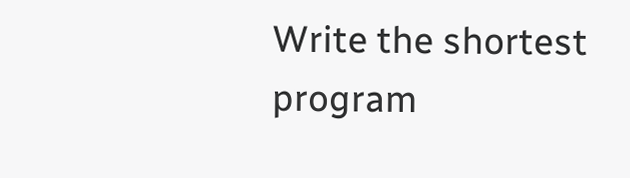Write the shortest program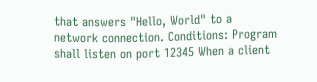that answers "Hello, World" to a network connection. Conditions: Program shall listen on port 12345 When a client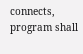connects, program shall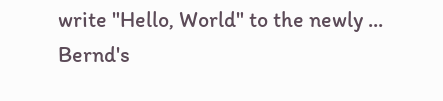write "Hello, World" to the newly ...
Bernd's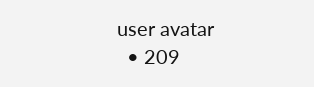user avatar
  • 209